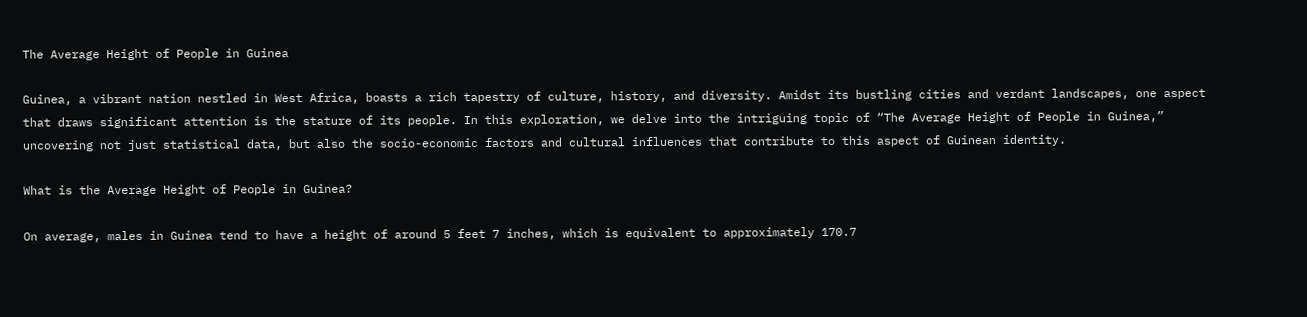The Average Height of People in Guinea

Guinea, a vibrant nation nestled in West Africa, boasts a rich tapestry of culture, history, and diversity. Amidst its bustling cities and verdant landscapes, one aspect that draws significant attention is the stature of its people. In this exploration, we delve into the intriguing topic of “The Average Height of People in Guinea,” uncovering not just statistical data, but also the socio-economic factors and cultural influences that contribute to this aspect of Guinean identity.

What is the Average Height of People in Guinea?

On average, males in Guinea tend to have a height of around 5 feet 7 inches, which is equivalent to approximately 170.7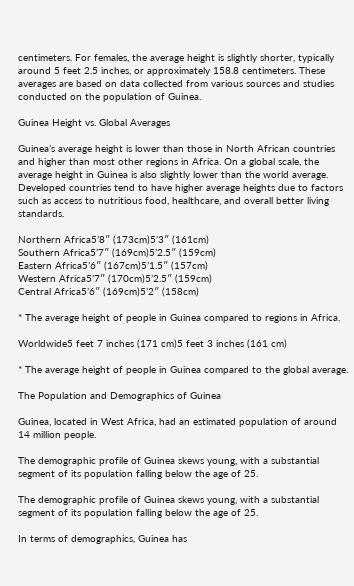centimeters. For females, the average height is slightly shorter, typically around 5 feet 2.5 inches, or approximately 158.8 centimeters. These averages are based on data collected from various sources and studies conducted on the population of Guinea.

Guinea Height vs. Global Averages

Guinea’s average height is lower than those in North African countries and higher than most other regions in Africa. On a global scale, the average height in Guinea is also slightly lower than the world average. Developed countries tend to have higher average heights due to factors such as access to nutritious food, healthcare, and overall better living standards.

Northern Africa5’8″ (173cm)5’3″ (161cm)
Southern Africa5’7″ (169cm)5’2.5″ (159cm)
Eastern Africa5’6″ (167cm)5’1.5″ (157cm)
Western Africa5’7″ (170cm)5’2.5″ (159cm)
Central Africa5’6″ (169cm)5’2″ (158cm)

* The average height of people in Guinea compared to regions in Africa.

Worldwide5 feet 7 inches (171 cm)5 feet 3 inches (161 cm)

* The average height of people in Guinea compared to the global average.

The Population and Demographics of Guinea

Guinea, located in West Africa, had an estimated population of around 14 million people.

The demographic profile of Guinea skews young, with a substantial segment of its population falling below the age of 25.

The demographic profile of Guinea skews young, with a substantial segment of its population falling below the age of 25.

In terms of demographics, Guinea has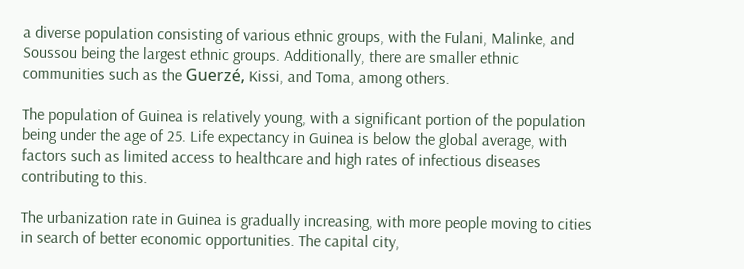a diverse population consisting of various ethnic groups, with the Fulani, Malinke, and Soussou being the largest ethnic groups. Additionally, there are smaller ethnic communities such as the Guerzé, Kissi, and Toma, among others.

The population of Guinea is relatively young, with a significant portion of the population being under the age of 25. Life expectancy in Guinea is below the global average, with factors such as limited access to healthcare and high rates of infectious diseases contributing to this.

The urbanization rate in Guinea is gradually increasing, with more people moving to cities in search of better economic opportunities. The capital city,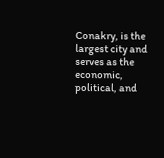Conakry, is the largest city and serves as the economic, political, and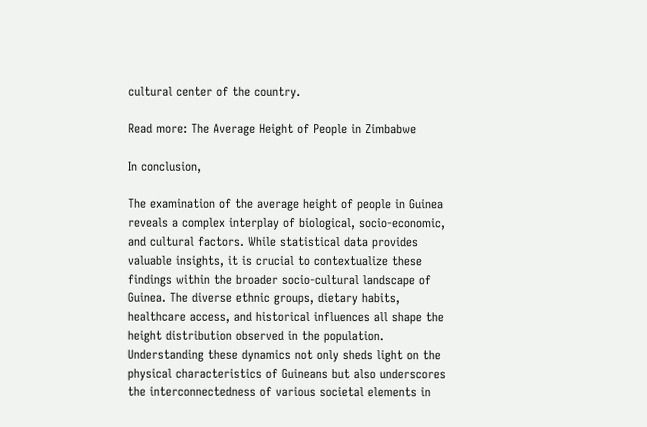cultural center of the country.

Read more: The Average Height of People in Zimbabwe

In conclusion,

The examination of the average height of people in Guinea reveals a complex interplay of biological, socio-economic, and cultural factors. While statistical data provides valuable insights, it is crucial to contextualize these findings within the broader socio-cultural landscape of Guinea. The diverse ethnic groups, dietary habits, healthcare access, and historical influences all shape the height distribution observed in the population. Understanding these dynamics not only sheds light on the physical characteristics of Guineans but also underscores the interconnectedness of various societal elements in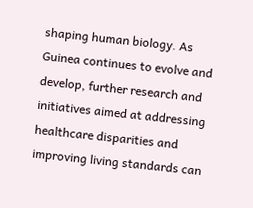shaping human biology. As Guinea continues to evolve and develop, further research and initiatives aimed at addressing healthcare disparities and improving living standards can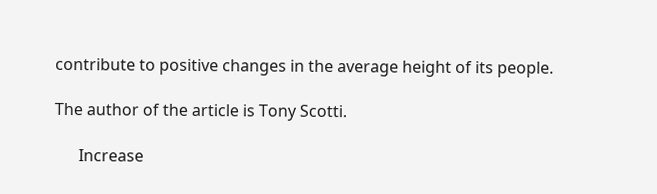contribute to positive changes in the average height of its people.

The author of the article is Tony Scotti.

      Increase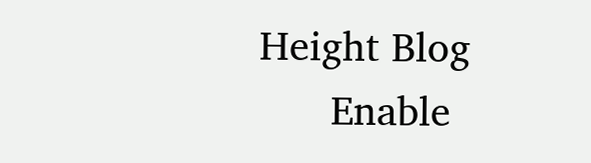Height Blog
      Enable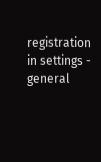registration in settings - general